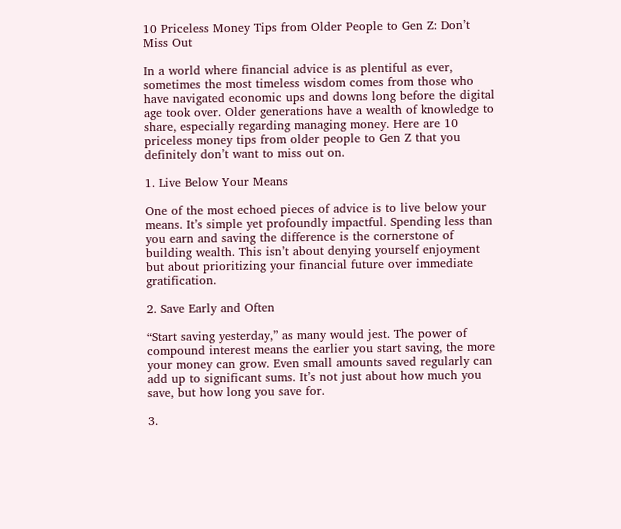10 Priceless Money Tips from Older People to Gen Z: Don’t Miss Out

In a world where financial advice is as plentiful as ever, sometimes the most timeless wisdom comes from those who have navigated economic ups and downs long before the digital age took over. Older generations have a wealth of knowledge to share, especially regarding managing money. Here are 10 priceless money tips from older people to Gen Z that you definitely don’t want to miss out on.

1. Live Below Your Means

One of the most echoed pieces of advice is to live below your means. It’s simple yet profoundly impactful. Spending less than you earn and saving the difference is the cornerstone of building wealth. This isn’t about denying yourself enjoyment but about prioritizing your financial future over immediate gratification.

2. Save Early and Often

“Start saving yesterday,” as many would jest. The power of compound interest means the earlier you start saving, the more your money can grow. Even small amounts saved regularly can add up to significant sums. It’s not just about how much you save, but how long you save for.

3.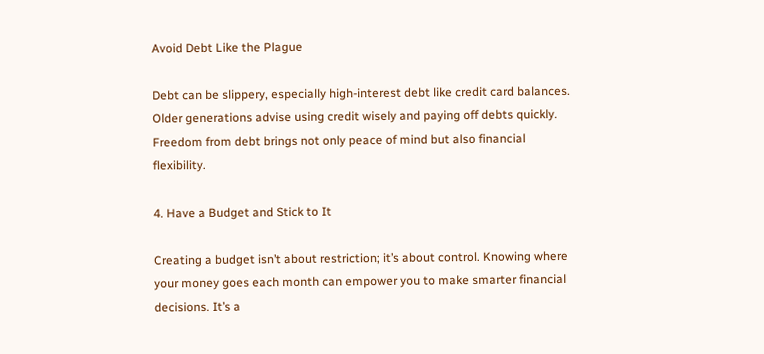Avoid Debt Like the Plague

Debt can be slippery, especially high-interest debt like credit card balances. Older generations advise using credit wisely and paying off debts quickly. Freedom from debt brings not only peace of mind but also financial flexibility.

4. Have a Budget and Stick to It

Creating a budget isn’t about restriction; it’s about control. Knowing where your money goes each month can empower you to make smarter financial decisions. It’s a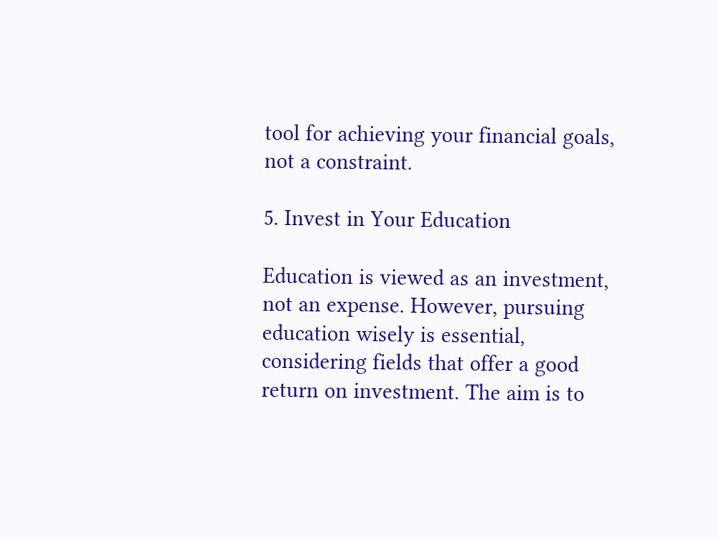tool for achieving your financial goals, not a constraint.

5. Invest in Your Education

Education is viewed as an investment, not an expense. However, pursuing education wisely is essential, considering fields that offer a good return on investment. The aim is to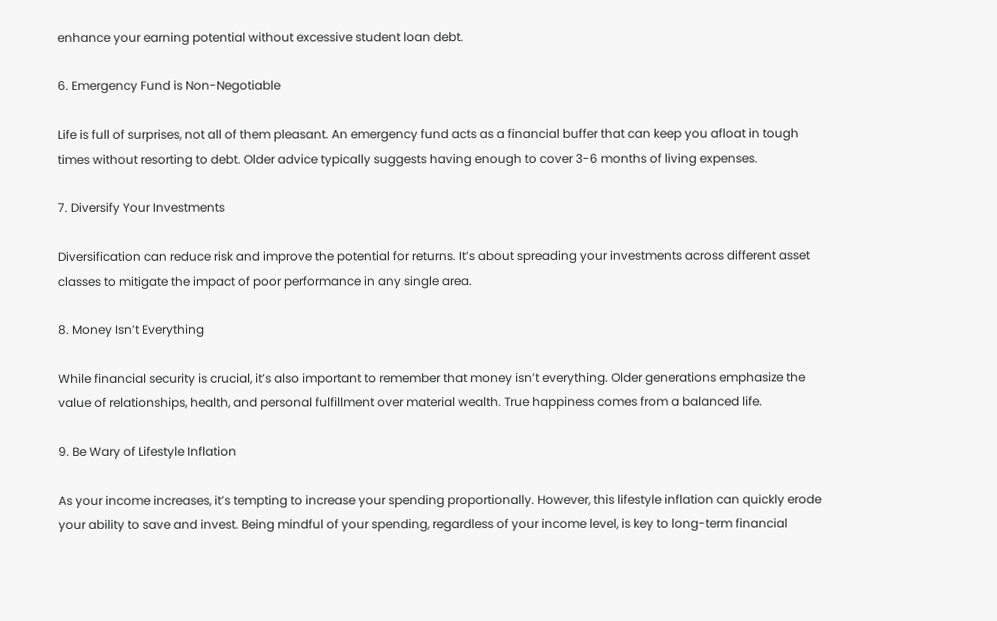enhance your earning potential without excessive student loan debt.

6. Emergency Fund is Non-Negotiable

Life is full of surprises, not all of them pleasant. An emergency fund acts as a financial buffer that can keep you afloat in tough times without resorting to debt. Older advice typically suggests having enough to cover 3-6 months of living expenses.

7. Diversify Your Investments

Diversification can reduce risk and improve the potential for returns. It’s about spreading your investments across different asset classes to mitigate the impact of poor performance in any single area.

8. Money Isn’t Everything

While financial security is crucial, it’s also important to remember that money isn’t everything. Older generations emphasize the value of relationships, health, and personal fulfillment over material wealth. True happiness comes from a balanced life.

9. Be Wary of Lifestyle Inflation

As your income increases, it’s tempting to increase your spending proportionally. However, this lifestyle inflation can quickly erode your ability to save and invest. Being mindful of your spending, regardless of your income level, is key to long-term financial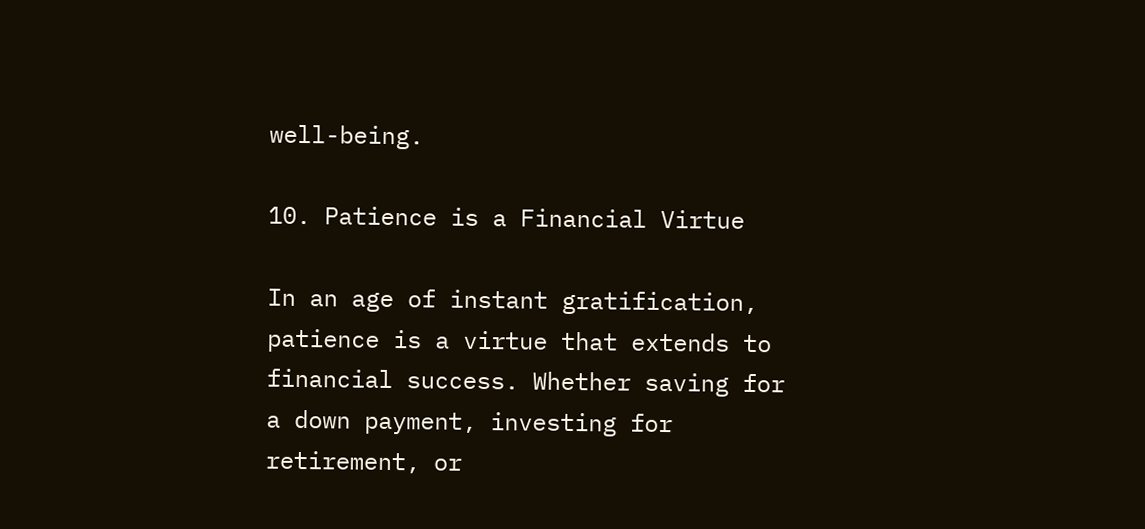well-being.

10. Patience is a Financial Virtue

In an age of instant gratification, patience is a virtue that extends to financial success. Whether saving for a down payment, investing for retirement, or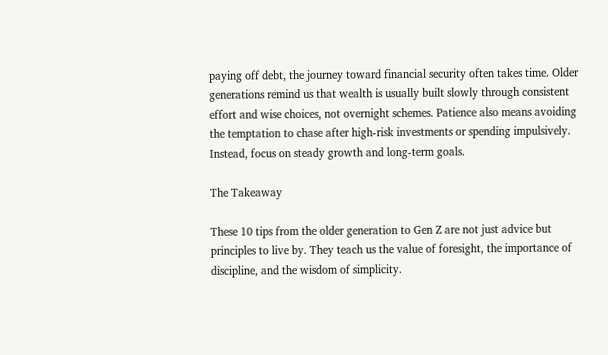paying off debt, the journey toward financial security often takes time. Older generations remind us that wealth is usually built slowly through consistent effort and wise choices, not overnight schemes. Patience also means avoiding the temptation to chase after high-risk investments or spending impulsively. Instead, focus on steady growth and long-term goals.

The Takeaway

These 10 tips from the older generation to Gen Z are not just advice but principles to live by. They teach us the value of foresight, the importance of discipline, and the wisdom of simplicity.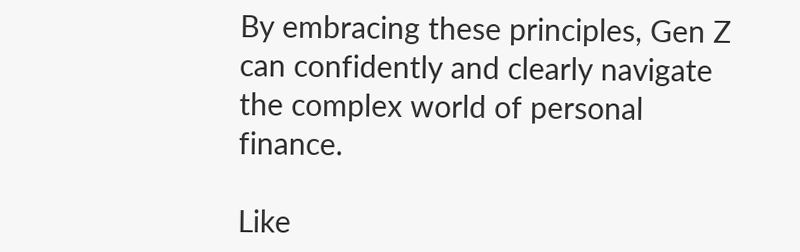By embracing these principles, Gen Z can confidently and clearly navigate the complex world of personal finance.

Like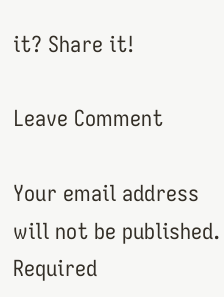it? Share it!

Leave Comment

Your email address will not be published. Required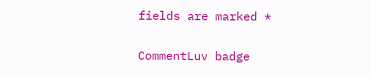fields are marked *

CommentLuv badge